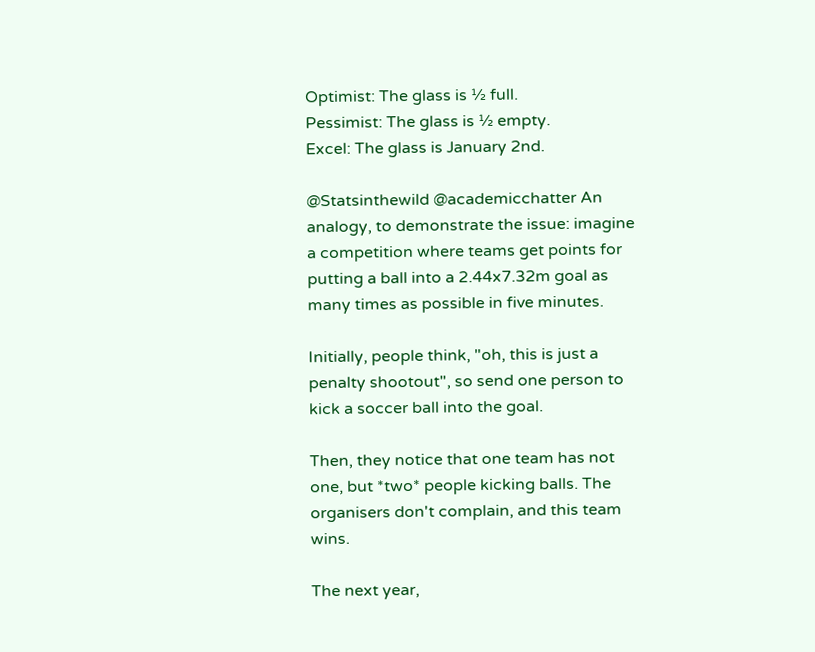Optimist: The glass is ½ full.
Pessimist: The glass is ½ empty.
Excel: The glass is January 2nd.

@Statsinthewild @academicchatter An analogy, to demonstrate the issue: imagine a competition where teams get points for putting a ball into a 2.44x7.32m goal as many times as possible in five minutes.

Initially, people think, "oh, this is just a penalty shootout", so send one person to kick a soccer ball into the goal.

Then, they notice that one team has not one, but *two* people kicking balls. The organisers don't complain, and this team wins.

The next year,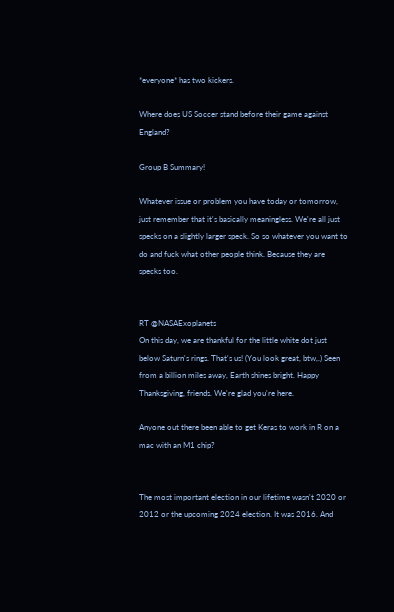*everyone* has two kickers.

Where does US Soccer stand before their game against England?

Group B Summary!

Whatever issue or problem you have today or tomorrow, just remember that it's basically meaningless. We're all just specks on a slightly larger speck. So so whatever you want to do and fuck what other people think. Because they are specks too.


RT @NASAExoplanets
On this day, we are thankful for the little white dot just below Saturn's rings. That's us! (You look great, btw,.) Seen from a billion miles away, Earth shines bright. Happy Thanksgiving, friends. We're glad you're here.

Anyone out there been able to get Keras to work in R on a mac with an M1 chip?


The most important election in our lifetime wasn't 2020 or 2012 or the upcoming 2024 election. It was 2016. And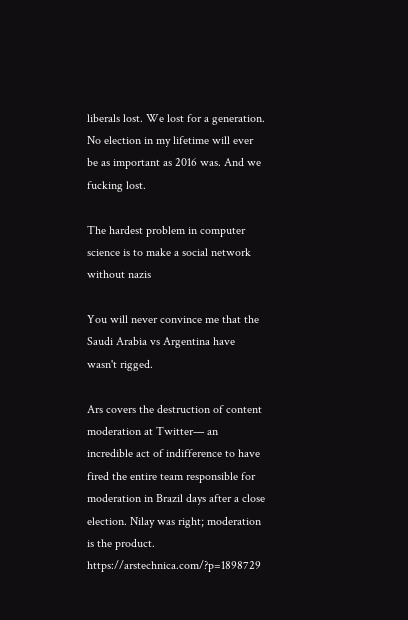liberals lost. We lost for a generation. No election in my lifetime will ever be as important as 2016 was. And we fucking lost.

The hardest problem in computer science is to make a social network without nazis

You will never convince me that the Saudi Arabia vs Argentina have wasn't rigged.

Ars covers the destruction of content moderation at Twitter— an incredible act of indifference to have fired the entire team responsible for moderation in Brazil days after a close election. Nilay was right; moderation is the product. https://arstechnica.com/?p=1898729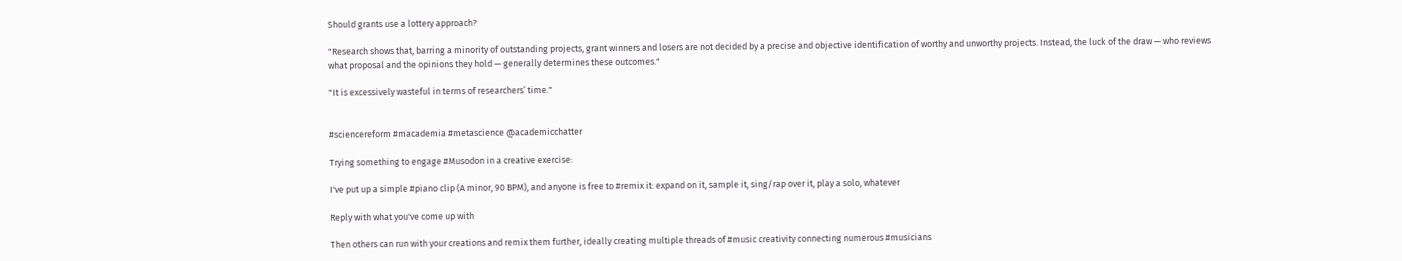Should grants use a lottery approach?

"Research shows that, barring a minority of outstanding projects, grant winners and losers are not decided by a precise and objective identification of worthy and unworthy projects. Instead, the luck of the draw — who reviews what proposal and the opinions they hold — generally determines these outcomes."

"It is excessively wasteful in terms of researchers’ time."


#sciencereform #macademia #metascience @academicchatter

Trying something to engage #Musodon in a creative exercise:

I've put up a simple #piano clip (A minor, 90 BPM), and anyone is free to #remix it: expand on it, sample it, sing/rap over it, play a solo, whatever

Reply with what you've come up with

Then others can run with your creations and remix them further, ideally creating multiple threads of #music creativity connecting numerous #musicians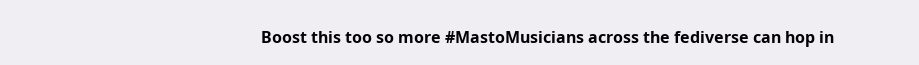Boost this too so more #MastoMusicians across the fediverse can hop in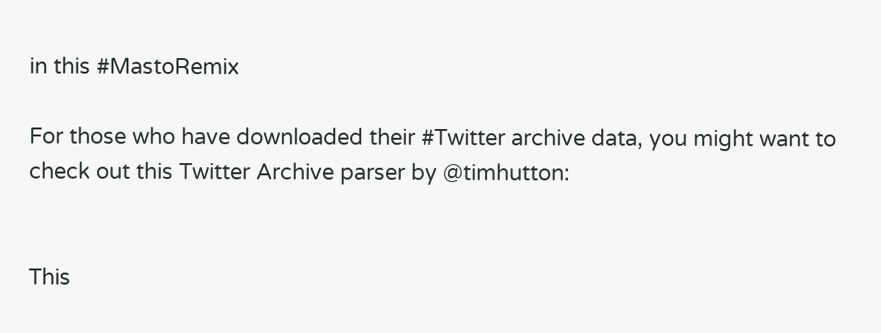in this #MastoRemix

For those who have downloaded their #Twitter archive data, you might want to check out this Twitter Archive parser by @timhutton:


This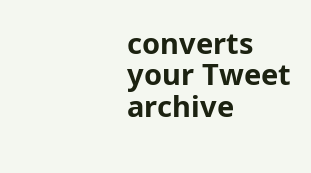converts your Tweet archive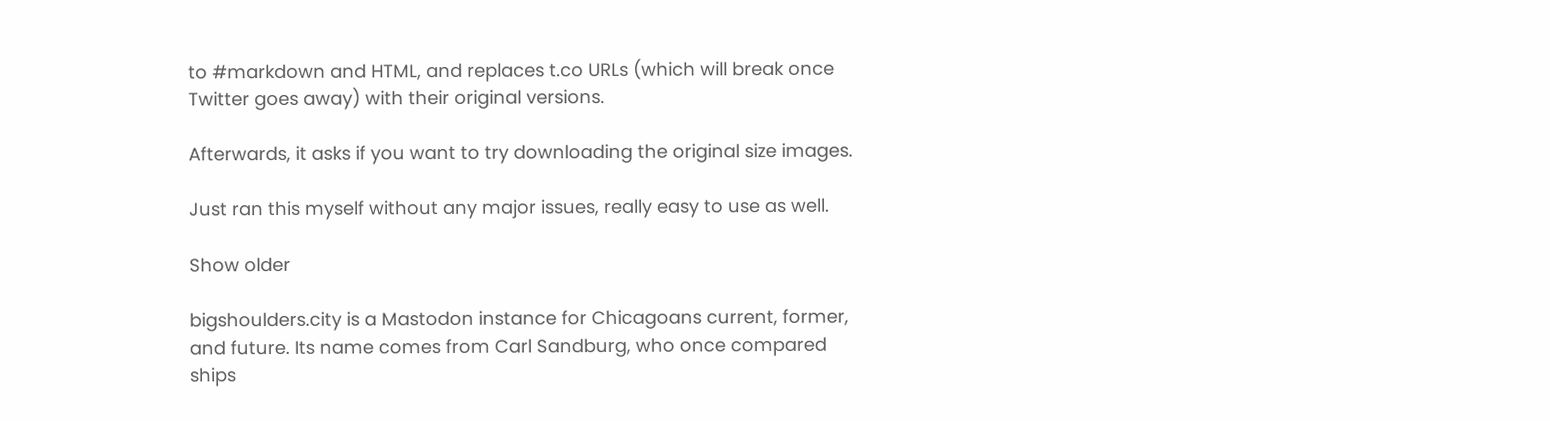to #markdown and HTML, and replaces t.co URLs (which will break once Twitter goes away) with their original versions.

Afterwards, it asks if you want to try downloading the original size images.

Just ran this myself without any major issues, really easy to use as well.

Show older

bigshoulders.city is a Mastodon instance for Chicagoans current, former, and future. Its name comes from Carl Sandburg, who once compared ships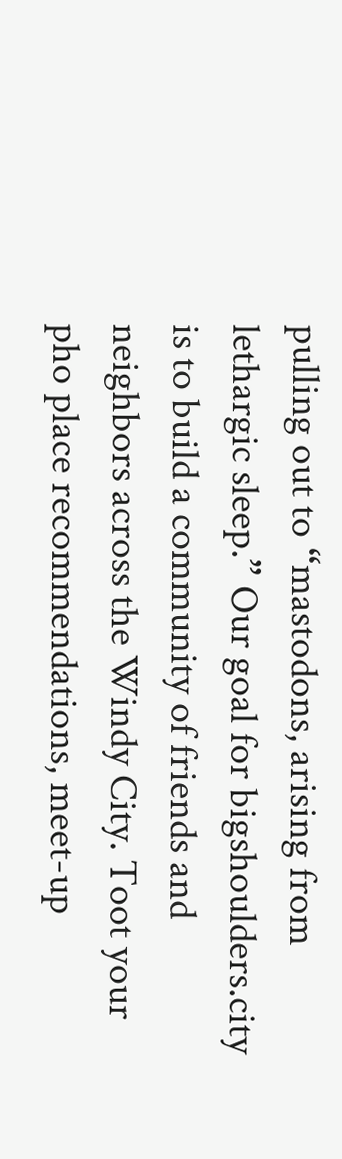pulling out to “mastodons, arising from lethargic sleep.” Our goal for bigshoulders.city is to build a community of friends and neighbors across the Windy City. Toot your pho place recommendations, meet-up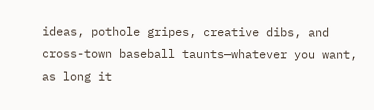ideas, pothole gripes, creative dibs, and cross-town baseball taunts—whatever you want, as long it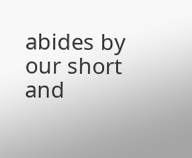abides by our short and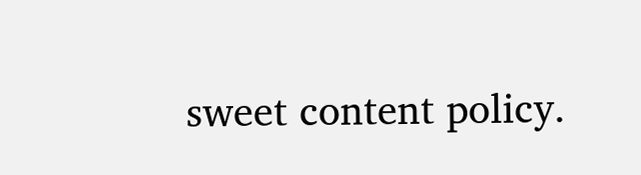sweet content policy.